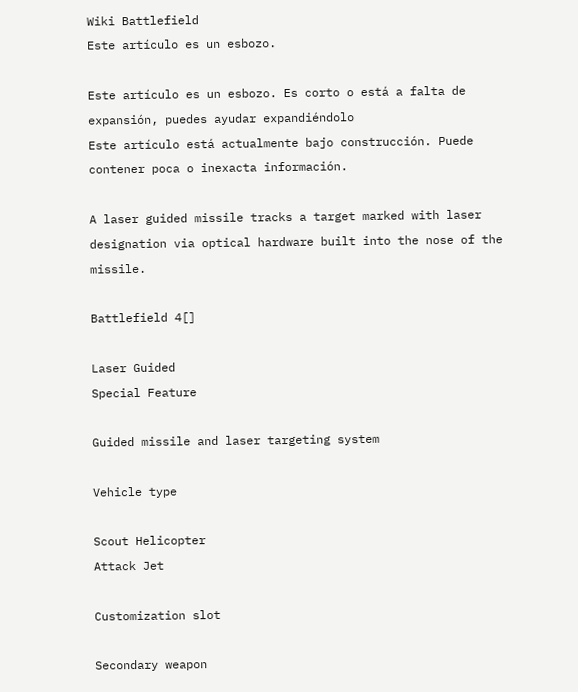Wiki Battlefield
Este artículo es un esbozo.

Este artículo es un esbozo. Es corto o está a falta de expansión, puedes ayudar expandiéndolo
Este artículo está actualmente bajo construcción. Puede contener poca o inexacta información.

A laser guided missile tracks a target marked with laser designation via optical hardware built into the nose of the missile.

Battlefield 4[]

Laser Guided
Special Feature

Guided missile and laser targeting system

Vehicle type

Scout Helicopter
Attack Jet

Customization slot

Secondary weapon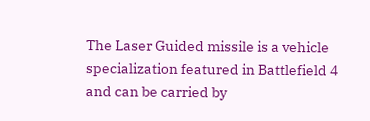The Laser Guided missile is a vehicle specialization featured in Battlefield 4 and can be carried by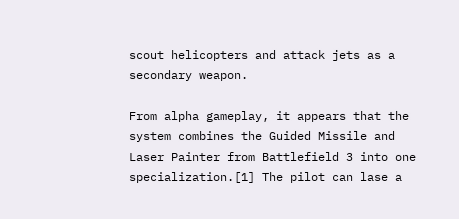scout helicopters and attack jets as a secondary weapon.

From alpha gameplay, it appears that the system combines the Guided Missile and Laser Painter from Battlefield 3 into one specialization.[1] The pilot can lase a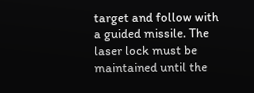target and follow with a guided missile. The laser lock must be maintained until the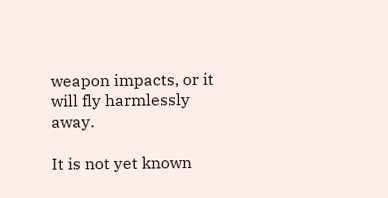weapon impacts, or it will fly harmlessly away.

It is not yet known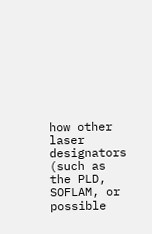how other laser designators (such as the PLD, SOFLAM, or possible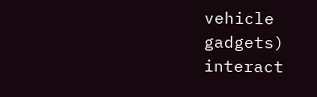vehicle gadgets) interact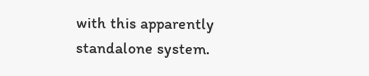with this apparently standalone system.